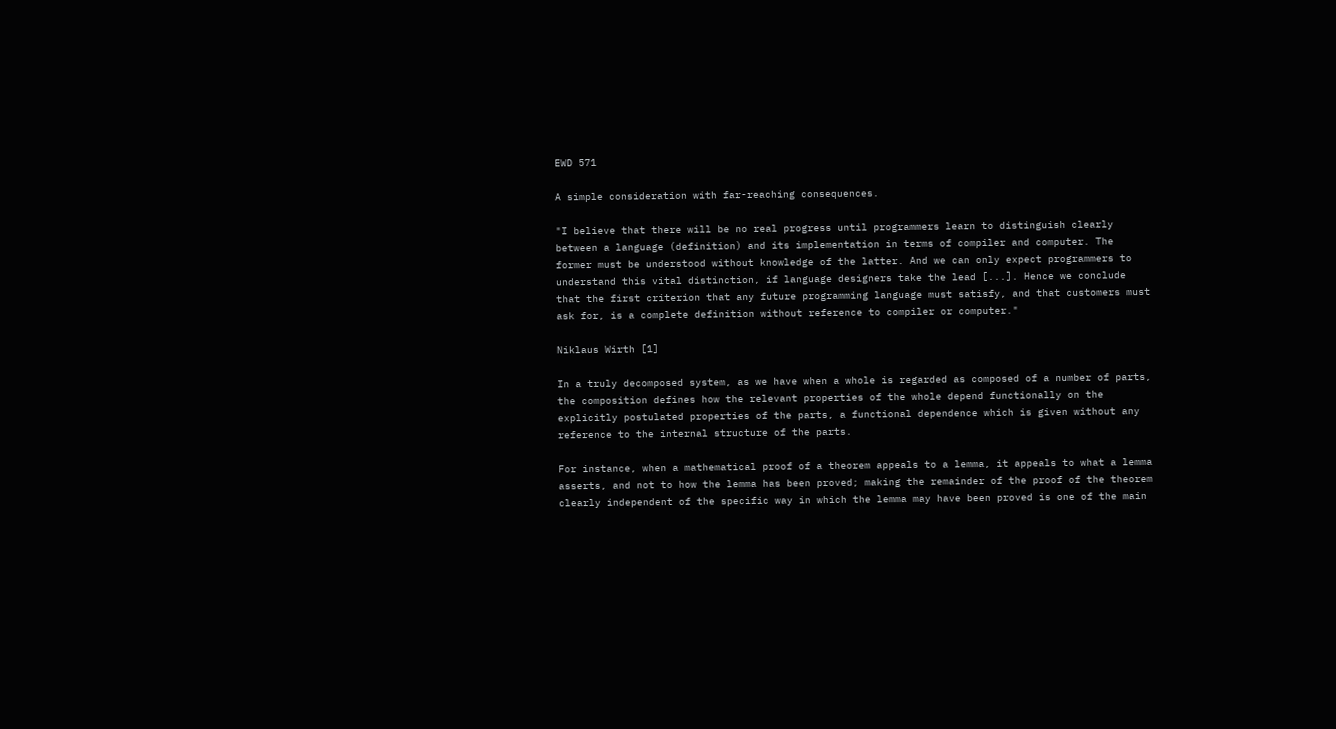EWD 571

A simple consideration with far-reaching consequences.

"I believe that there will be no real progress until programmers learn to distinguish clearly between a language (definition) and its implementation in terms of compiler and computer. The former must be understood without knowledge of the latter. And we can only expect programmers to understand this vital distinction, if language designers take the lead [...]. Hence we conclude that the first criterion that any future programming language must satisfy, and that customers must ask for, is a complete definition without reference to compiler or computer."

Niklaus Wirth [1]

In a truly decomposed system, as we have when a whole is regarded as composed of a number of parts, the composition defines how the relevant properties of the whole depend functionally on the explicitly postulated properties of the parts, a functional dependence which is given without any reference to the internal structure of the parts.

For instance, when a mathematical proof of a theorem appeals to a lemma, it appeals to what a lemma asserts, and not to how the lemma has been proved; making the remainder of the proof of the theorem clearly independent of the specific way in which the lemma may have been proved is one of the main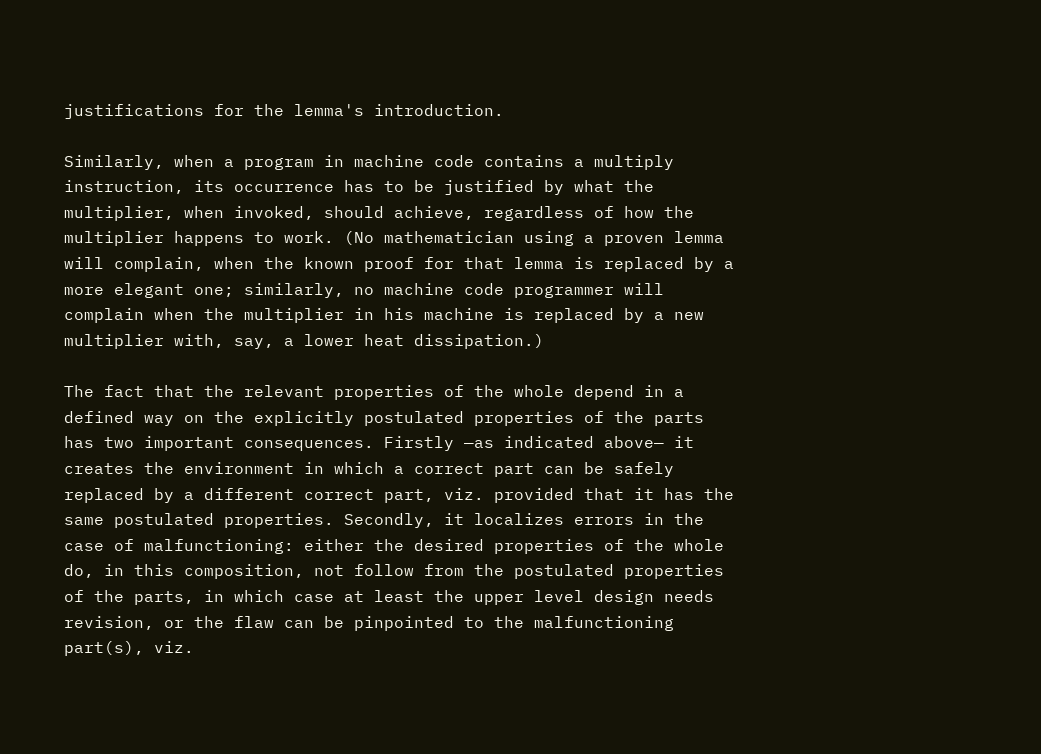justifications for the lemma's introduction.

Similarly, when a program in machine code contains a multiply instruction, its occurrence has to be justified by what the multiplier, when invoked, should achieve, regardless of how the multiplier happens to work. (No mathematician using a proven lemma will complain, when the known proof for that lemma is replaced by a more elegant one; similarly, no machine code programmer will complain when the multiplier in his machine is replaced by a new multiplier with, say, a lower heat dissipation.)

The fact that the relevant properties of the whole depend in a defined way on the explicitly postulated properties of the parts has two important consequences. Firstly —as indicated above— it creates the environment in which a correct part can be safely replaced by a different correct part, viz. provided that it has the same postulated properties. Secondly, it localizes errors in the case of malfunctioning: either the desired properties of the whole do, in this composition, not follow from the postulated properties of the parts, in which case at least the upper level design needs revision, or the flaw can be pinpointed to the malfunctioning part(s), viz.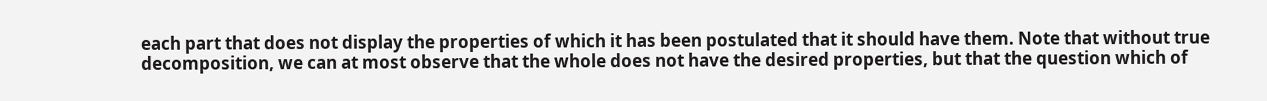each part that does not display the properties of which it has been postulated that it should have them. Note that without true decomposition, we can at most observe that the whole does not have the desired properties, but that the question which of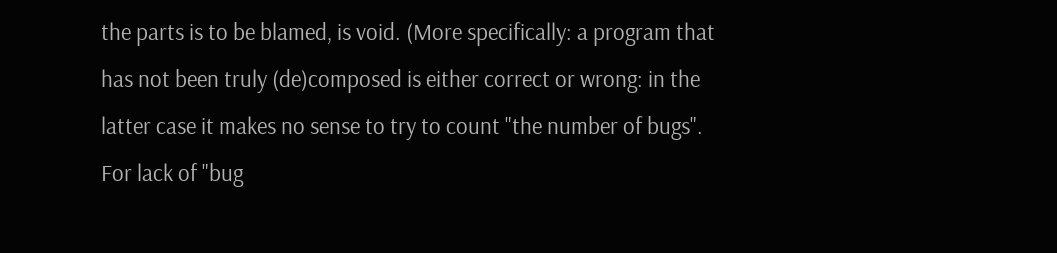the parts is to be blamed, is void. (More specifically: a program that has not been truly (de)composed is either correct or wrong: in the latter case it makes no sense to try to count "the number of bugs". For lack of "bug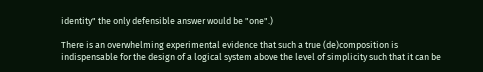identity" the only defensible answer would be "one".)

There is an overwhelming experimental evidence that such a true (de)composition is indispensable for the design of a logical system above the level of simplicity such that it can be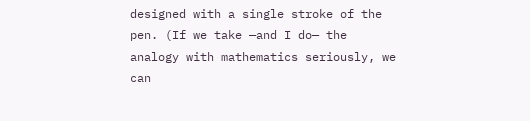designed with a single stroke of the pen. (If we take —and I do— the analogy with mathematics seriously, we can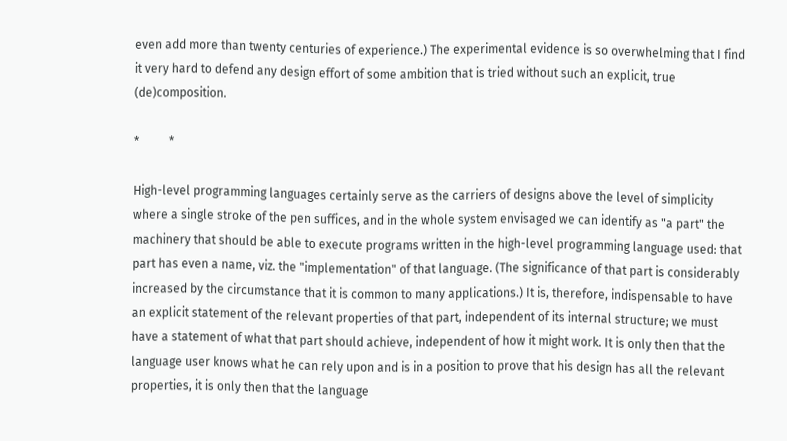even add more than twenty centuries of experience.) The experimental evidence is so overwhelming that I find it very hard to defend any design effort of some ambition that is tried without such an explicit, true (de)composition.

*          *

High-level programming languages certainly serve as the carriers of designs above the level of simplicity where a single stroke of the pen suffices, and in the whole system envisaged we can identify as "a part" the machinery that should be able to execute programs written in the high-level programming language used: that part has even a name, viz. the "implementation" of that language. (The significance of that part is considerably increased by the circumstance that it is common to many applications.) It is, therefore, indispensable to have an explicit statement of the relevant properties of that part, independent of its internal structure; we must have a statement of what that part should achieve, independent of how it might work. It is only then that the language user knows what he can rely upon and is in a position to prove that his design has all the relevant properties, it is only then that the language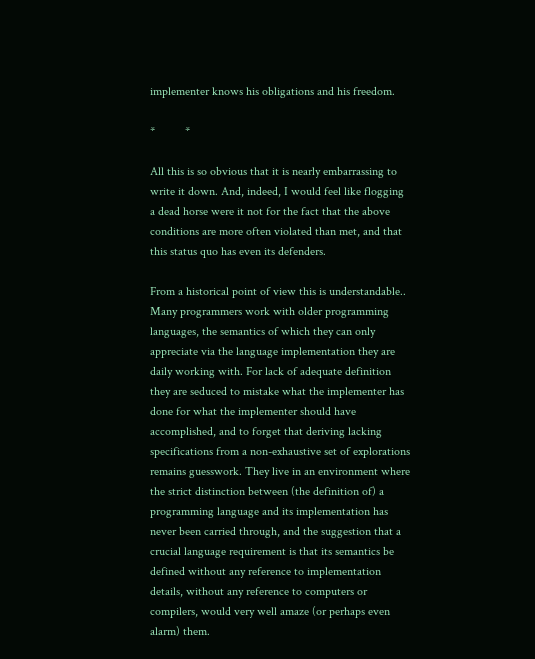implementer knows his obligations and his freedom.

*          *

All this is so obvious that it is nearly embarrassing to write it down. And, indeed, I would feel like flogging a dead horse were it not for the fact that the above conditions are more often violated than met, and that this status quo has even its defenders.

From a historical point of view this is understandable.. Many programmers work with older programming languages, the semantics of which they can only appreciate via the language implementation they are daily working with. For lack of adequate definition they are seduced to mistake what the implementer has done for what the implementer should have accomplished, and to forget that deriving lacking specifications from a non-exhaustive set of explorations remains guesswork. They live in an environment where the strict distinction between (the definition of) a programming language and its implementation has never been carried through, and the suggestion that a crucial language requirement is that its semantics be defined without any reference to implementation details, without any reference to computers or compilers, would very well amaze (or perhaps even alarm) them.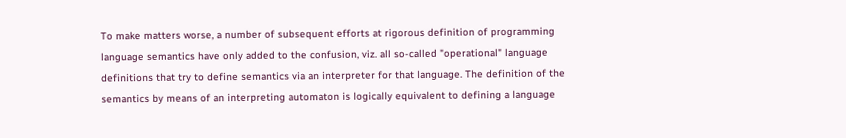To make matters worse, a number of subsequent efforts at rigorous definition of programming language semantics have only added to the confusion, viz. all so-called "operational" language definitions that try to define semantics via an interpreter for that language. The definition of the semantics by means of an interpreting automaton is logically equivalent to defining a language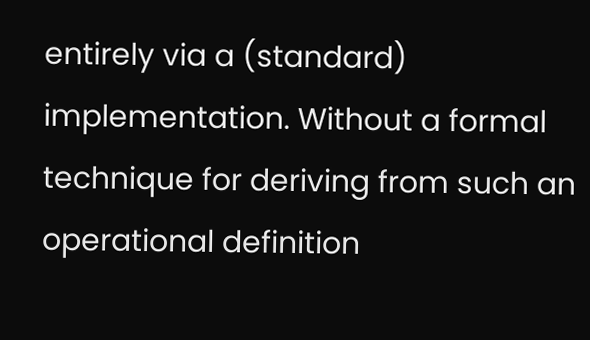entirely via a (standard) implementation. Without a formal technique for deriving from such an operational definition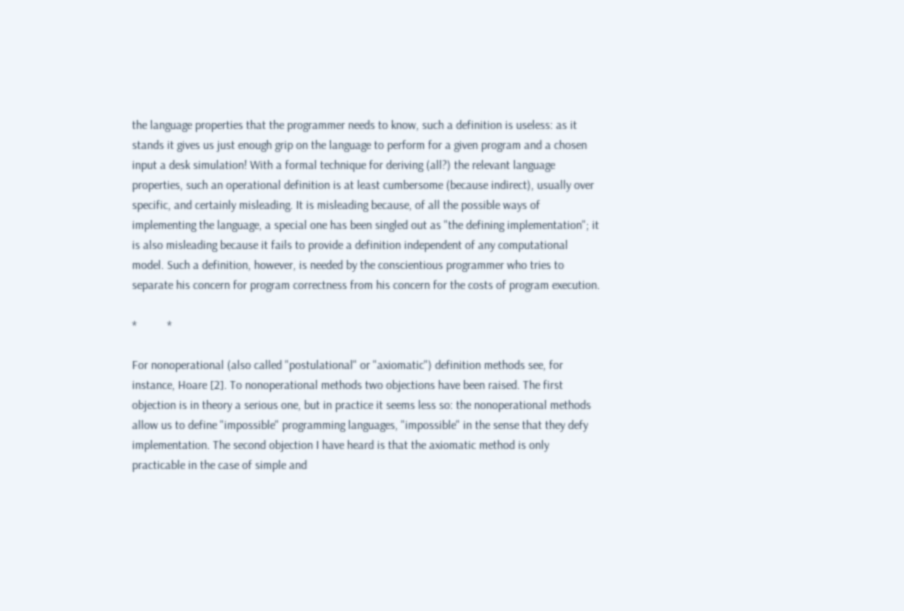the language properties that the programmer needs to know, such a definition is useless: as it stands it gives us just enough grip on the language to perform for a given program and a chosen input a desk simulation! With a formal technique for deriving (all?) the relevant language properties, such an operational definition is at least cumbersome (because indirect), usually over specific, and certainly misleading. It is misleading because, of all the possible ways of implementing the language, a special one has been singled out as "the defining implementation"; it is also misleading because it fails to provide a definition independent of any computational model. Such a definition, however, is needed by the conscientious programmer who tries to separate his concern for program correctness from his concern for the costs of program execution.

*          *

For nonoperational (also called "postulational" or "axiomatic") definition methods see, for instance, Hoare [2]. To nonoperational methods two objections have been raised. The first objection is in theory a serious one, but in practice it seems less so: the nonoperational methods allow us to define "impossible" programming languages, "impossible" in the sense that they defy implementation. The second objection I have heard is that the axiomatic method is only practicable in the case of simple and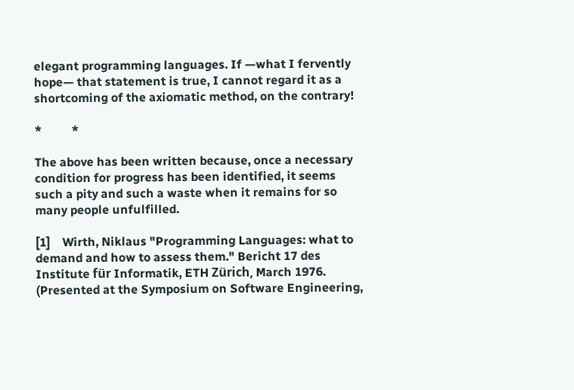elegant programming languages. If —what I fervently hope— that statement is true, I cannot regard it as a shortcoming of the axiomatic method, on the contrary!

*          *

The above has been written because, once a necessary condition for progress has been identified, it seems such a pity and such a waste when it remains for so many people unfulfilled.

[1]    Wirth, Niklaus "Programming Languages: what to demand and how to assess them." Bericht 17 des Institute für Informatik, ETH Zürich, March 1976. (Presented at the Symposium on Software Engineering,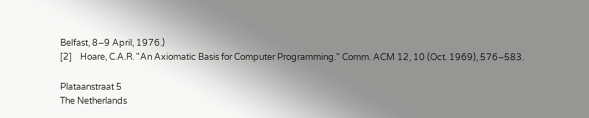Belfast, 8–9 April, 1976.)
[2]    Hoare, C.A.R. "An Axiomatic Basis for Computer Programming." Comm. ACM 12, 10 (Oct. 1969), 576–583.

Plataanstraat 5
The Netherlands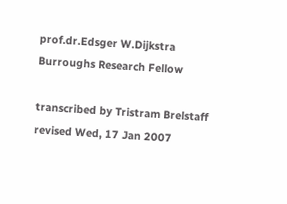prof.dr.Edsger W.Dijkstra
Burroughs Research Fellow

transcribed by Tristram Brelstaff
revised Wed, 17 Jan 2007